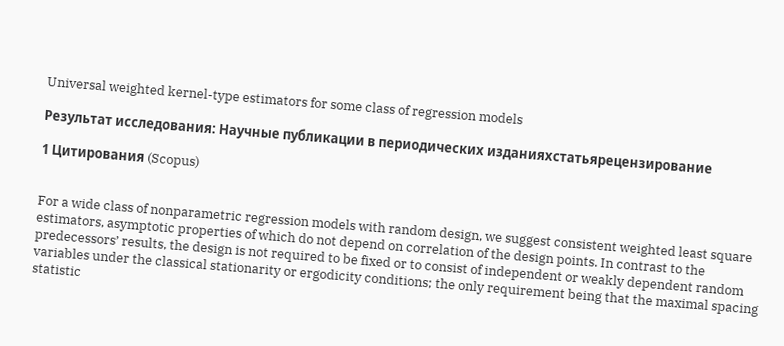Universal weighted kernel-type estimators for some class of regression models

Результат исследования: Научные публикации в периодических изданияхстатьярецензирование

1 Цитирования (Scopus)


For a wide class of nonparametric regression models with random design, we suggest consistent weighted least square estimators, asymptotic properties of which do not depend on correlation of the design points. In contrast to the predecessors’ results, the design is not required to be fixed or to consist of independent or weakly dependent random variables under the classical stationarity or ergodicity conditions; the only requirement being that the maximal spacing statistic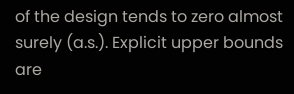of the design tends to zero almost surely (a.s.). Explicit upper bounds are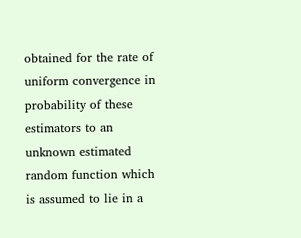obtained for the rate of uniform convergence in probability of these estimators to an unknown estimated random function which is assumed to lie in a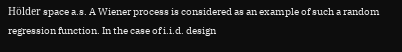Hölder space a.s. A Wiener process is considered as an example of such a random regression function. In the case of i.i.d. design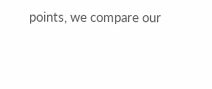points, we compare our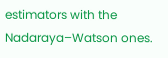estimators with the Nadaraya–Watson ones.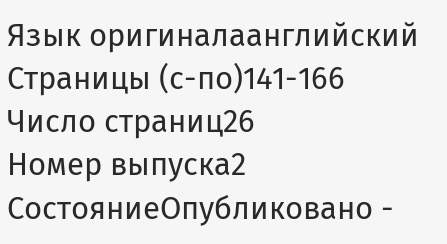Язык оригиналаанглийский
Страницы (с-по)141-166
Число страниц26
Номер выпуска2
СостояниеОпубликовано -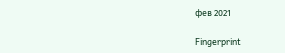фев 2021

Fingerprint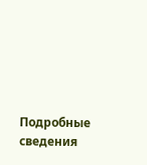Подробные сведения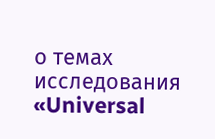о темах исследования «Universal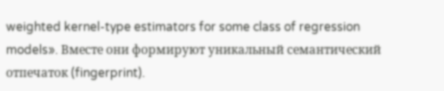weighted kernel-type estimators for some class of regression models». Вместе они формируют уникальный семантический отпечаток (fingerprint).